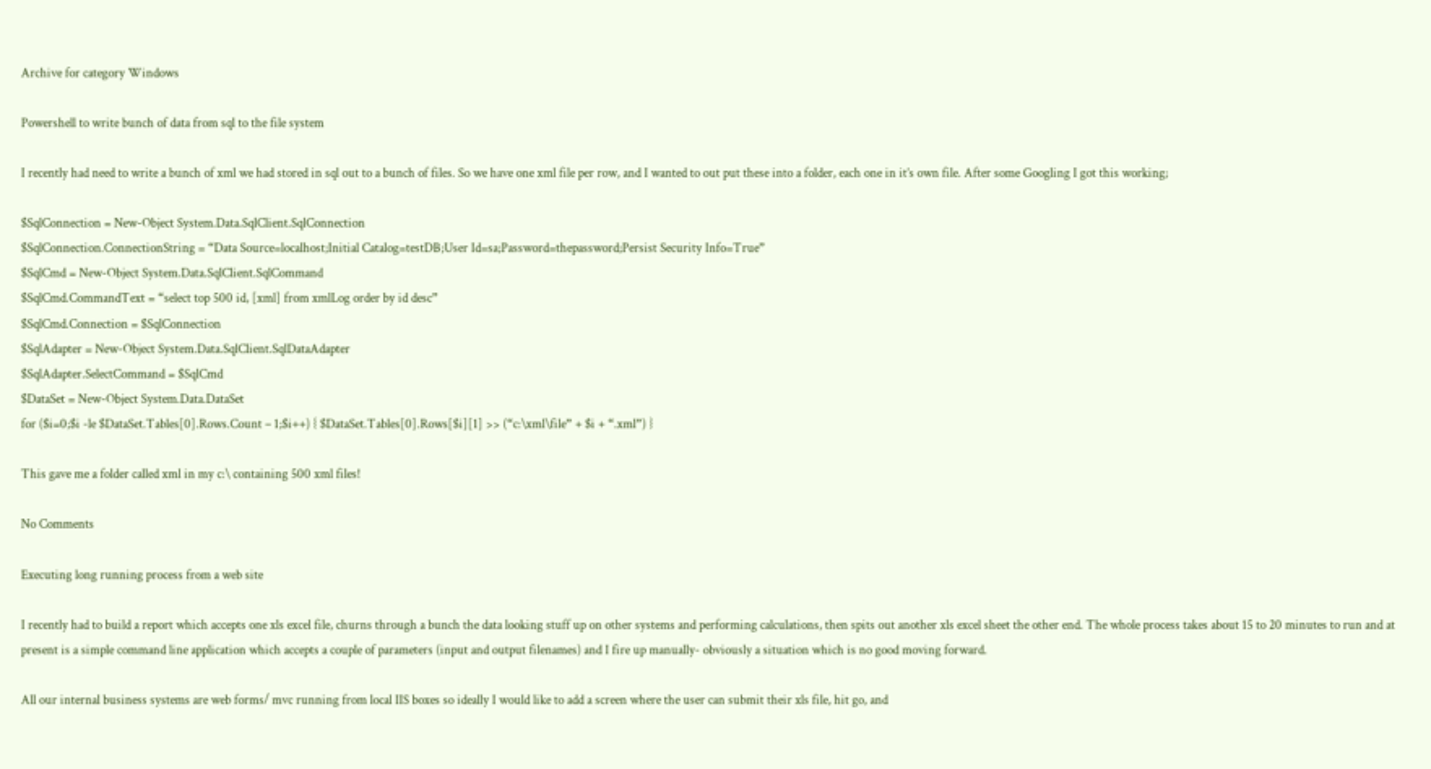Archive for category Windows

Powershell to write bunch of data from sql to the file system

I recently had need to write a bunch of xml we had stored in sql out to a bunch of files. So we have one xml file per row, and I wanted to out put these into a folder, each one in it’s own file. After some Googling I got this working;

$SqlConnection = New-Object System.Data.SqlClient.SqlConnection
$SqlConnection.ConnectionString = “Data Source=localhost;Initial Catalog=testDB;User Id=sa;Password=thepassword;Persist Security Info=True”
$SqlCmd = New-Object System.Data.SqlClient.SqlCommand
$SqlCmd.CommandText = “select top 500 id, [xml] from xmlLog order by id desc”
$SqlCmd.Connection = $SqlConnection
$SqlAdapter = New-Object System.Data.SqlClient.SqlDataAdapter
$SqlAdapter.SelectCommand = $SqlCmd
$DataSet = New-Object System.Data.DataSet
for ($i=0;$i -le $DataSet.Tables[0].Rows.Count – 1;$i++) { $DataSet.Tables[0].Rows[$i][1] >> (“c:\xml\file” + $i + “.xml”) }

This gave me a folder called xml in my c:\ containing 500 xml files!

No Comments

Executing long running process from a web site

I recently had to build a report which accepts one xls excel file, churns through a bunch the data looking stuff up on other systems and performing calculations, then spits out another xls excel sheet the other end. The whole process takes about 15 to 20 minutes to run and at present is a simple command line application which accepts a couple of parameters (input and output filenames) and I fire up manually- obviously a situation which is no good moving forward.

All our internal business systems are web forms/ mvc running from local IIS boxes so ideally I would like to add a screen where the user can submit their xls file, hit go, and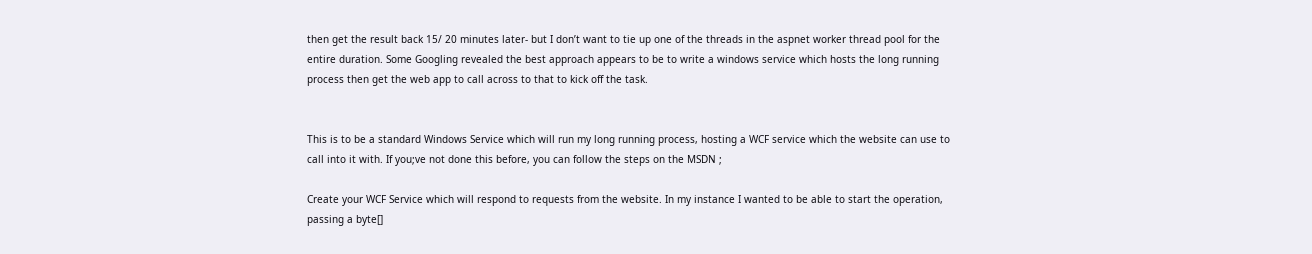then get the result back 15/ 20 minutes later- but I don’t want to tie up one of the threads in the aspnet worker thread pool for the entire duration. Some Googling revealed the best approach appears to be to write a windows service which hosts the long running process then get the web app to call across to that to kick off the task.


This is to be a standard Windows Service which will run my long running process, hosting a WCF service which the website can use to call into it with. If you;ve not done this before, you can follow the steps on the MSDN ;

Create your WCF Service which will respond to requests from the website. In my instance I wanted to be able to start the operation, passing a byte[]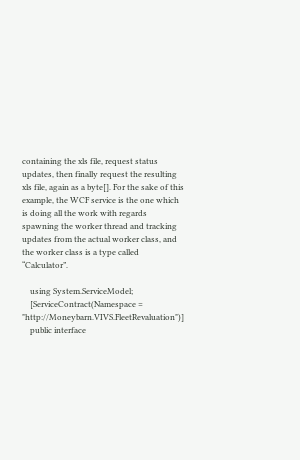containing the xls file, request status updates, then finally request the resulting xls file, again as a byte[]. For the sake of this example, the WCF service is the one which is doing all the work with regards spawning the worker thread and tracking updates from the actual worker class, and the worker class is a type called “Calculator”.

    using System.ServiceModel;
    [ServiceContract(Namespace = "http://Moneybarn.VIVS.FleetRevaluation")]
    public interface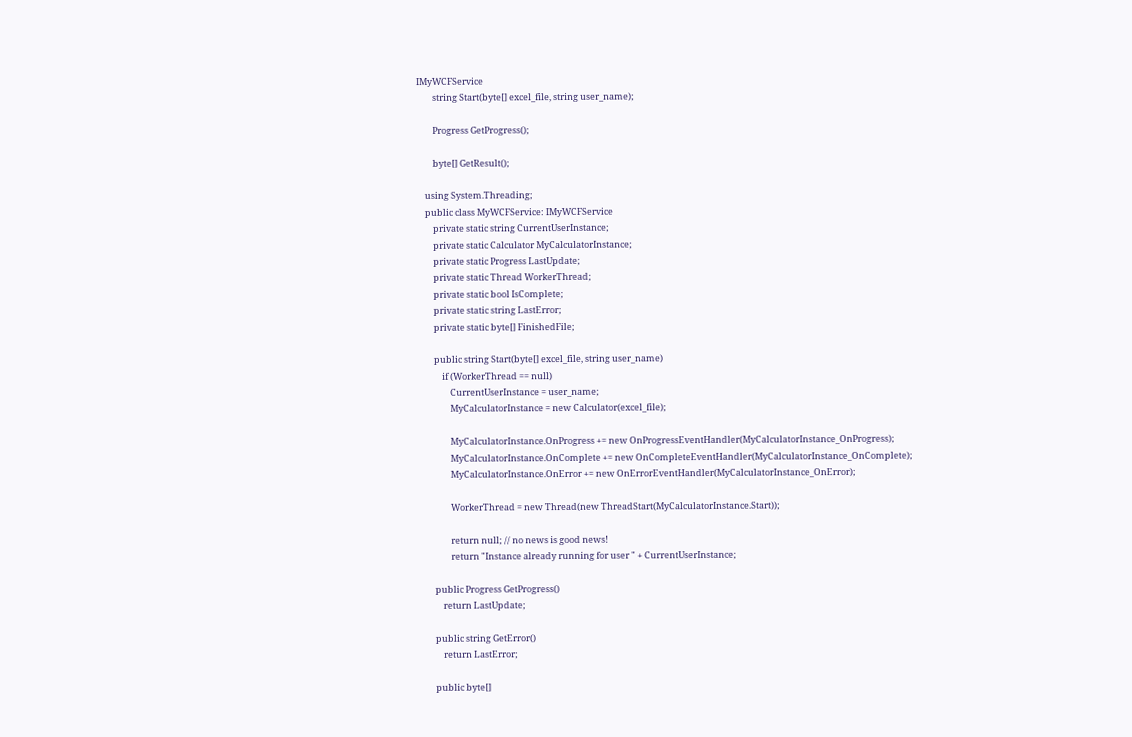IMyWCFService
        string Start(byte[] excel_file, string user_name);

        Progress GetProgress();

        byte[] GetResult();

    using System.Threading;
    public class MyWCFService: IMyWCFService
        private static string CurrentUserInstance;
        private static Calculator MyCalculatorInstance;
        private static Progress LastUpdate;
        private static Thread WorkerThread;
        private static bool IsComplete;
        private static string LastError;
        private static byte[] FinishedFile;

        public string Start(byte[] excel_file, string user_name)
            if (WorkerThread == null)
                CurrentUserInstance = user_name;
                MyCalculatorInstance = new Calculator(excel_file);

                MyCalculatorInstance.OnProgress += new OnProgressEventHandler(MyCalculatorInstance_OnProgress);
                MyCalculatorInstance.OnComplete += new OnCompleteEventHandler(MyCalculatorInstance_OnComplete);
                MyCalculatorInstance.OnError += new OnErrorEventHandler(MyCalculatorInstance_OnError);

                WorkerThread = new Thread(new ThreadStart(MyCalculatorInstance.Start));

                return null; // no news is good news!
                return "Instance already running for user " + CurrentUserInstance;

        public Progress GetProgress()
            return LastUpdate;

        public string GetError()
            return LastError;

        public byte[]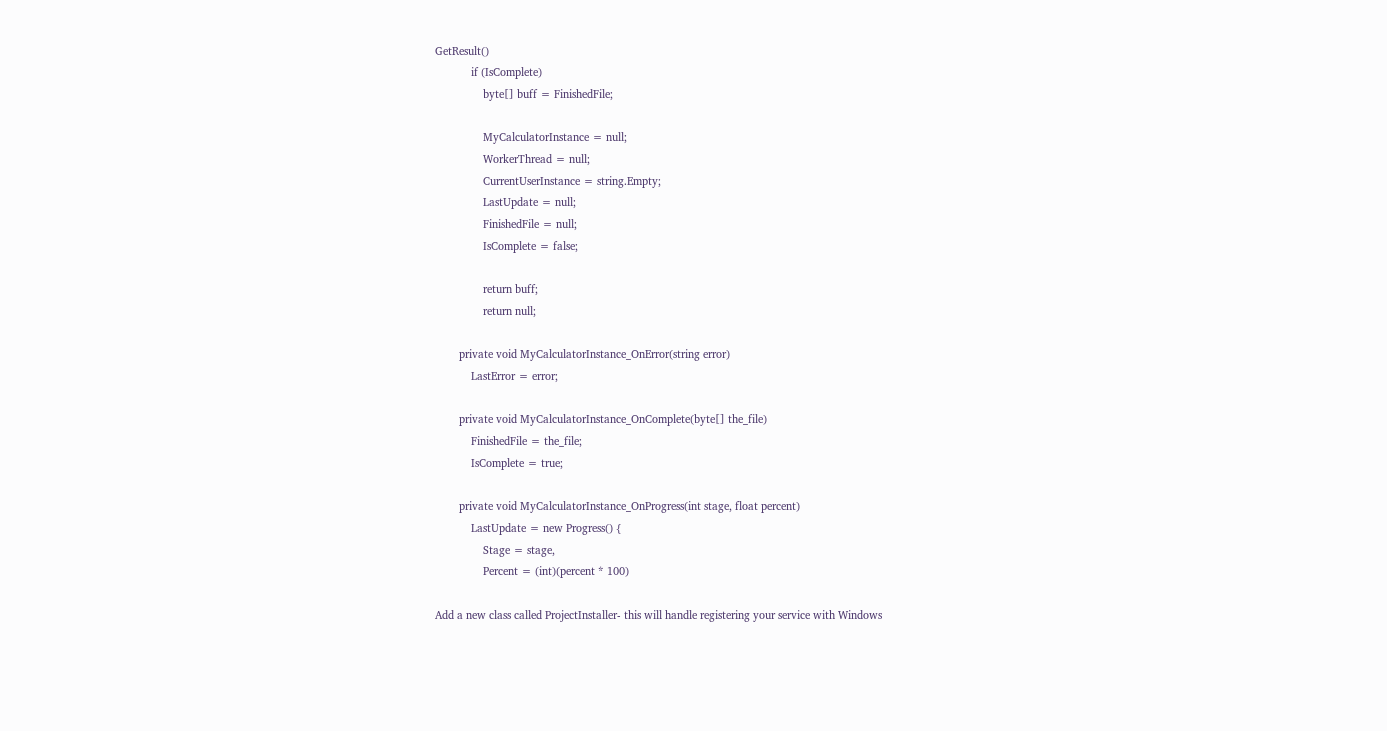GetResult()
            if (IsComplete)
                byte[] buff = FinishedFile;

                MyCalculatorInstance = null;
                WorkerThread = null;
                CurrentUserInstance = string.Empty;
                LastUpdate = null;
                FinishedFile = null;
                IsComplete = false;

                return buff;
                return null;

        private void MyCalculatorInstance_OnError(string error)
            LastError = error;

        private void MyCalculatorInstance_OnComplete(byte[] the_file)
            FinishedFile = the_file;
            IsComplete = true;

        private void MyCalculatorInstance_OnProgress(int stage, float percent)
            LastUpdate = new Progress() {
                Stage = stage,
                Percent = (int)(percent * 100)

Add a new class called ProjectInstaller- this will handle registering your service with Windows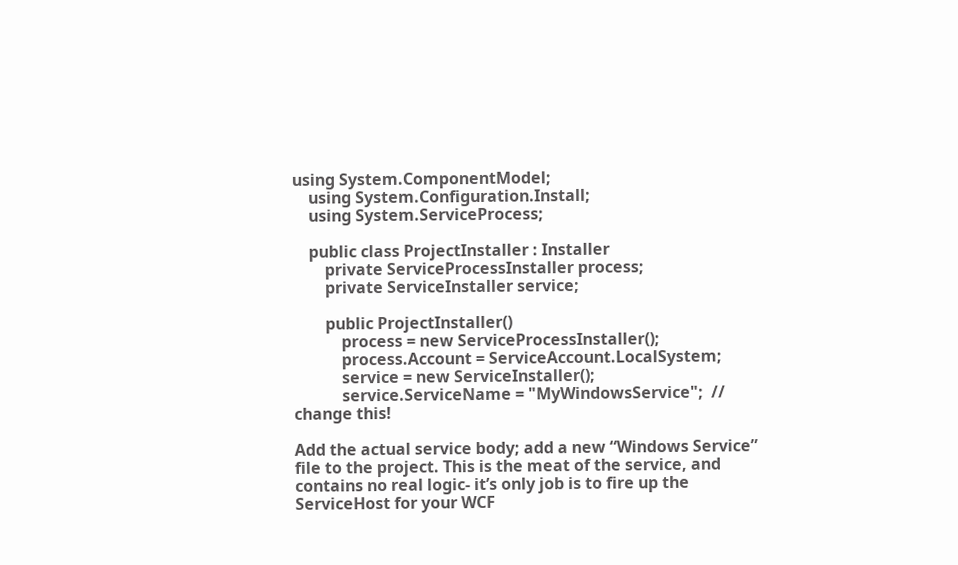using System.ComponentModel;
    using System.Configuration.Install;
    using System.ServiceProcess;

    public class ProjectInstaller : Installer
        private ServiceProcessInstaller process;
        private ServiceInstaller service;

        public ProjectInstaller()
            process = new ServiceProcessInstaller();
            process.Account = ServiceAccount.LocalSystem;
            service = new ServiceInstaller();
            service.ServiceName = "MyWindowsService";  // change this!

Add the actual service body; add a new “Windows Service” file to the project. This is the meat of the service, and contains no real logic- it’s only job is to fire up the ServiceHost for your WCF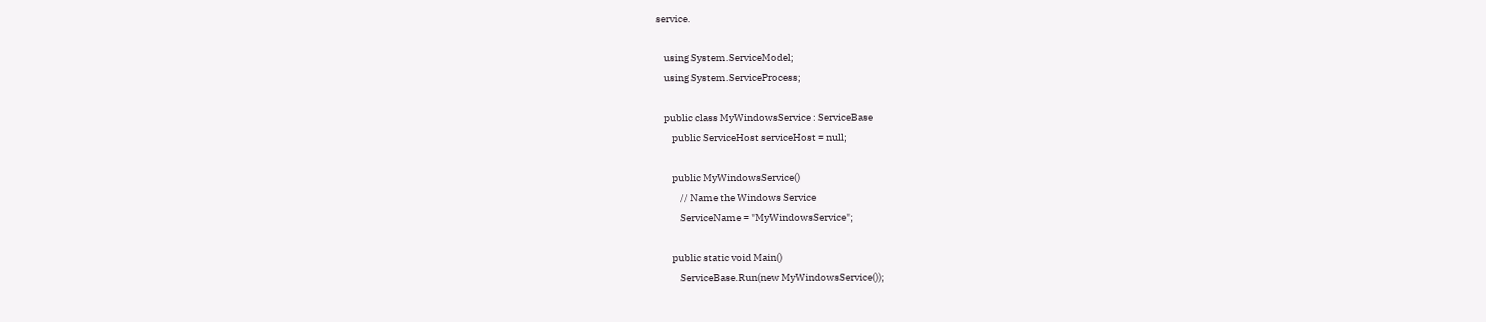service.

    using System.ServiceModel;
    using System.ServiceProcess;

    public class MyWindowsService : ServiceBase
        public ServiceHost serviceHost = null;

        public MyWindowsService()
            // Name the Windows Service
            ServiceName = "MyWindowsService";

        public static void Main()
            ServiceBase.Run(new MyWindowsService());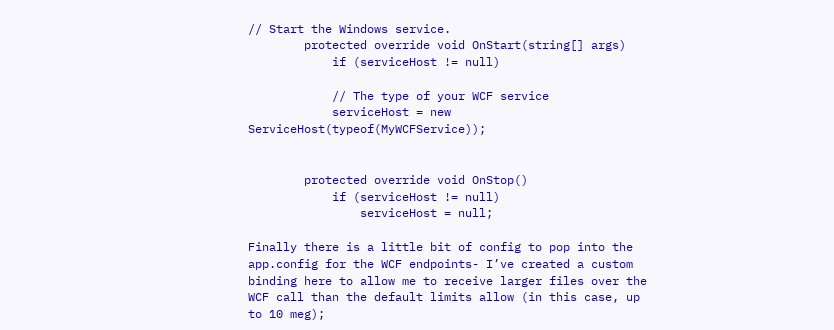// Start the Windows service.
        protected override void OnStart(string[] args)
            if (serviceHost != null)

            // The type of your WCF service
            serviceHost = new ServiceHost(typeof(MyWCFService));


        protected override void OnStop()
            if (serviceHost != null)
                serviceHost = null;

Finally there is a little bit of config to pop into the app.config for the WCF endpoints- I’ve created a custom binding here to allow me to receive larger files over the WCF call than the default limits allow (in this case, up to 10 meg);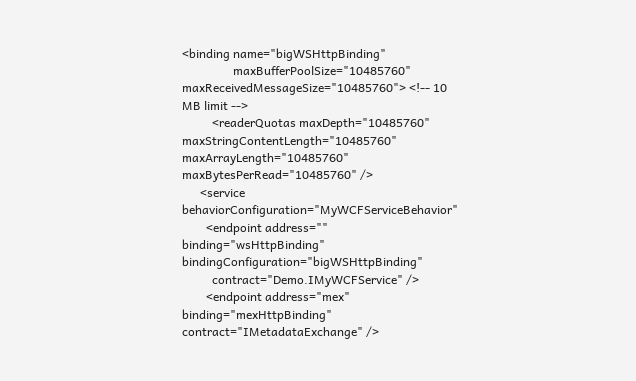<binding name="bigWSHttpBinding"
                 maxBufferPoolSize="10485760" maxReceivedMessageSize="10485760"> <!-- 10 MB limit -->
          <readerQuotas maxDepth="10485760" maxStringContentLength="10485760" maxArrayLength="10485760" maxBytesPerRead="10485760" />
      <service behaviorConfiguration="MyWCFServiceBehavior"
        <endpoint address="" binding="wsHttpBinding" bindingConfiguration="bigWSHttpBinding"
          contract="Demo.IMyWCFService" />
        <endpoint address="mex" binding="mexHttpBinding" contract="IMetadataExchange" />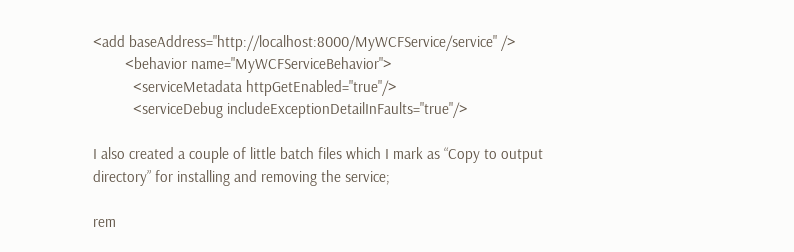<add baseAddress="http://localhost:8000/MyWCFService/service" />
        <behavior name="MyWCFServiceBehavior">
          <serviceMetadata httpGetEnabled="true"/>
          <serviceDebug includeExceptionDetailInFaults="true"/>

I also created a couple of little batch files which I mark as “Copy to output directory” for installing and removing the service;

rem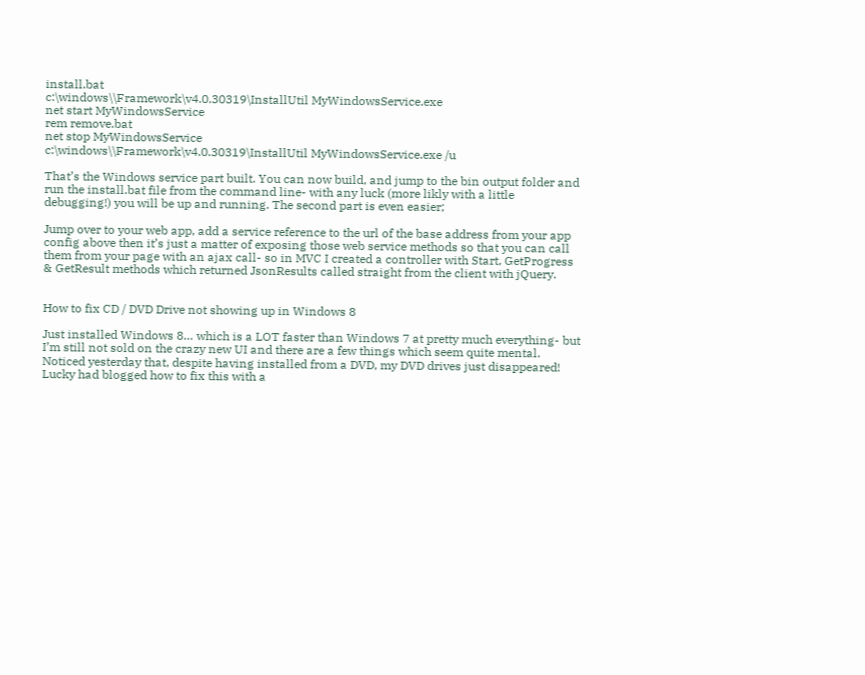install.bat
c:\windows\\Framework\v4.0.30319\InstallUtil MyWindowsService.exe
net start MyWindowsService
rem remove.bat
net stop MyWindowsService
c:\windows\\Framework\v4.0.30319\InstallUtil MyWindowsService.exe /u

That’s the Windows service part built. You can now build, and jump to the bin output folder and run the install.bat file from the command line- with any luck (more likly with a little debugging!) you will be up and running. The second part is even easier;

Jump over to your web app, add a service reference to the url of the base address from your app config above then it’s just a matter of exposing those web service methods so that you can call them from your page with an ajax call- so in MVC I created a controller with Start, GetProgress & GetResult methods which returned JsonResults called straight from the client with jQuery.


How to fix CD / DVD Drive not showing up in Windows 8

Just installed Windows 8… which is a LOT faster than Windows 7 at pretty much everything- but I’m still not sold on the crazy new UI and there are a few things which seem quite mental. Noticed yesterday that, despite having installed from a DVD, my DVD drives just disappeared! Lucky had blogged how to fix this with a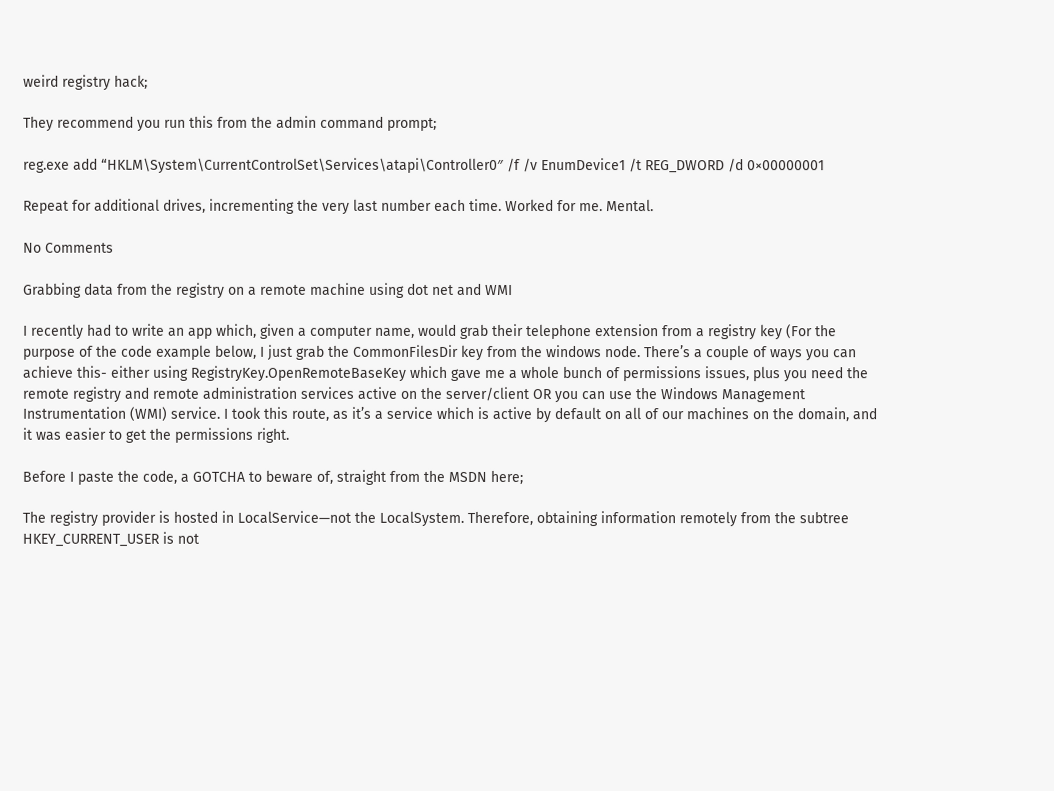weird registry hack;

They recommend you run this from the admin command prompt;

reg.exe add “HKLM\System\CurrentControlSet\Services\atapi\Controller0″ /f /v EnumDevice1 /t REG_DWORD /d 0×00000001

Repeat for additional drives, incrementing the very last number each time. Worked for me. Mental.

No Comments

Grabbing data from the registry on a remote machine using dot net and WMI

I recently had to write an app which, given a computer name, would grab their telephone extension from a registry key (For the purpose of the code example below, I just grab the CommonFilesDir key from the windows node. There’s a couple of ways you can achieve this- either using RegistryKey.OpenRemoteBaseKey which gave me a whole bunch of permissions issues, plus you need the remote registry and remote administration services active on the server/client OR you can use the Windows Management Instrumentation (WMI) service. I took this route, as it’s a service which is active by default on all of our machines on the domain, and it was easier to get the permissions right.

Before I paste the code, a GOTCHA to beware of, straight from the MSDN here;

The registry provider is hosted in LocalService—not the LocalSystem. Therefore, obtaining information remotely from the subtree HKEY_CURRENT_USER is not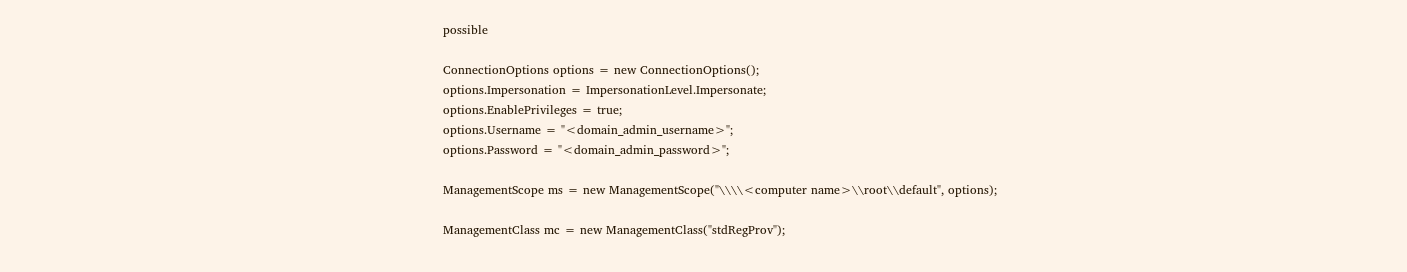possible

ConnectionOptions options = new ConnectionOptions();
options.Impersonation = ImpersonationLevel.Impersonate;
options.EnablePrivileges = true;
options.Username = "<domain_admin_username>";
options.Password = "<domain_admin_password>";

ManagementScope ms = new ManagementScope("\\\\<computer name>\\root\\default", options);

ManagementClass mc = new ManagementClass("stdRegProv");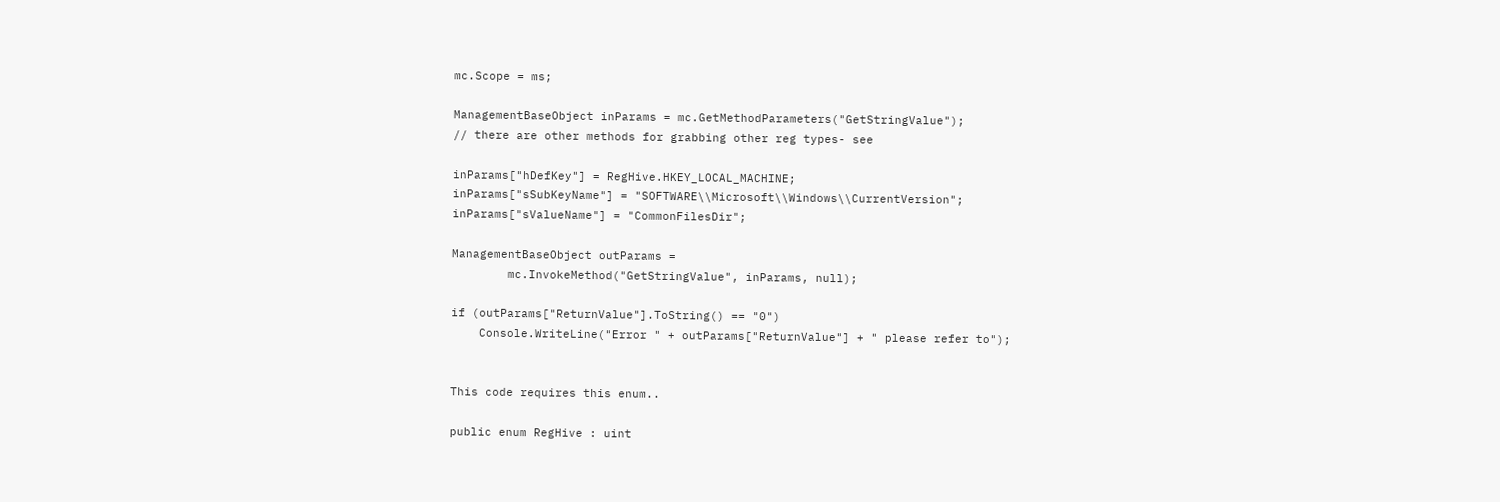mc.Scope = ms;

ManagementBaseObject inParams = mc.GetMethodParameters("GetStringValue");
// there are other methods for grabbing other reg types- see

inParams["hDefKey"] = RegHive.HKEY_LOCAL_MACHINE;
inParams["sSubKeyName"] = "SOFTWARE\\Microsoft\\Windows\\CurrentVersion";
inParams["sValueName"] = "CommonFilesDir";

ManagementBaseObject outParams =
        mc.InvokeMethod("GetStringValue", inParams, null);

if (outParams["ReturnValue"].ToString() == "0")
    Console.WriteLine("Error " + outParams["ReturnValue"] + " please refer to");


This code requires this enum..

public enum RegHive : uint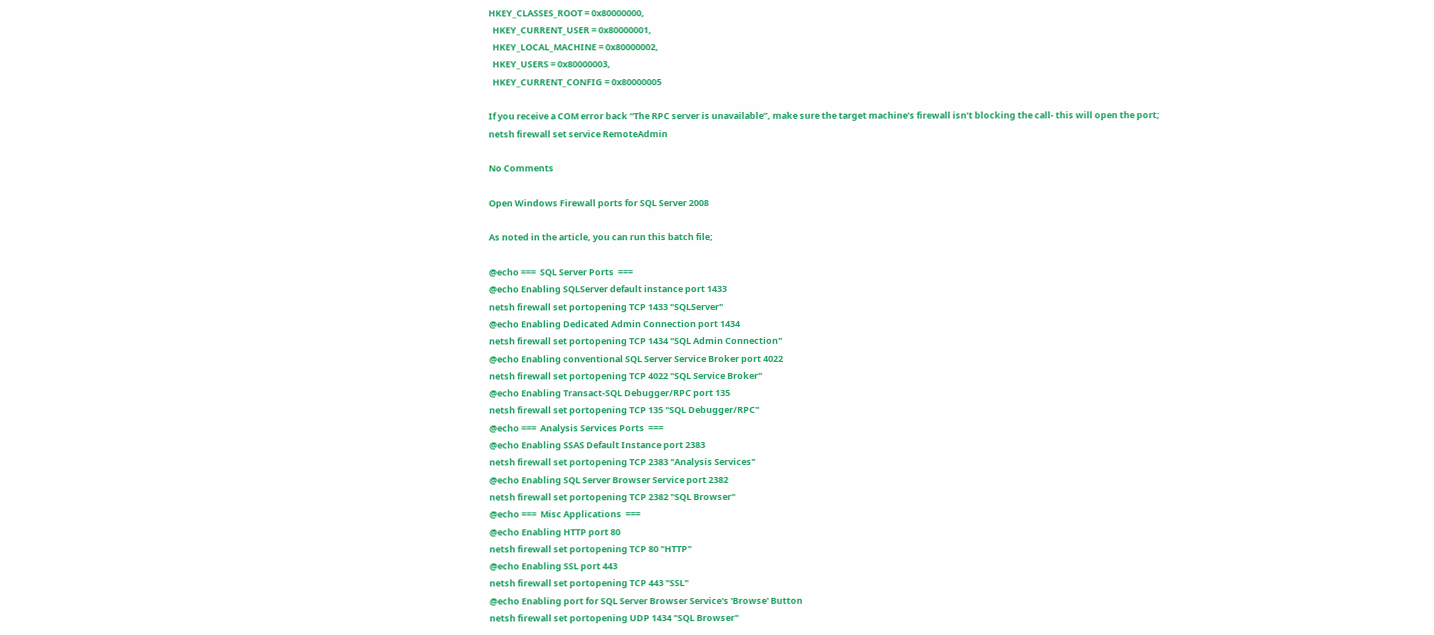HKEY_CLASSES_ROOT = 0x80000000,
  HKEY_CURRENT_USER = 0x80000001,
  HKEY_LOCAL_MACHINE = 0x80000002,
  HKEY_USERS = 0x80000003,
  HKEY_CURRENT_CONFIG = 0x80000005

If you receive a COM error back “The RPC server is unavailable”, make sure the target machine’s firewall isn’t blocking the call- this will open the port;
netsh firewall set service RemoteAdmin

No Comments

Open Windows Firewall ports for SQL Server 2008

As noted in the article, you can run this batch file;

@echo ===  SQL Server Ports  ===
@echo Enabling SQLServer default instance port 1433
netsh firewall set portopening TCP 1433 "SQLServer"
@echo Enabling Dedicated Admin Connection port 1434
netsh firewall set portopening TCP 1434 "SQL Admin Connection"
@echo Enabling conventional SQL Server Service Broker port 4022
netsh firewall set portopening TCP 4022 "SQL Service Broker"
@echo Enabling Transact-SQL Debugger/RPC port 135
netsh firewall set portopening TCP 135 "SQL Debugger/RPC"
@echo ===  Analysis Services Ports  ===
@echo Enabling SSAS Default Instance port 2383
netsh firewall set portopening TCP 2383 "Analysis Services"
@echo Enabling SQL Server Browser Service port 2382
netsh firewall set portopening TCP 2382 "SQL Browser"
@echo ===  Misc Applications  ===
@echo Enabling HTTP port 80
netsh firewall set portopening TCP 80 "HTTP"
@echo Enabling SSL port 443
netsh firewall set portopening TCP 443 "SSL"
@echo Enabling port for SQL Server Browser Service's 'Browse' Button
netsh firewall set portopening UDP 1434 "SQL Browser"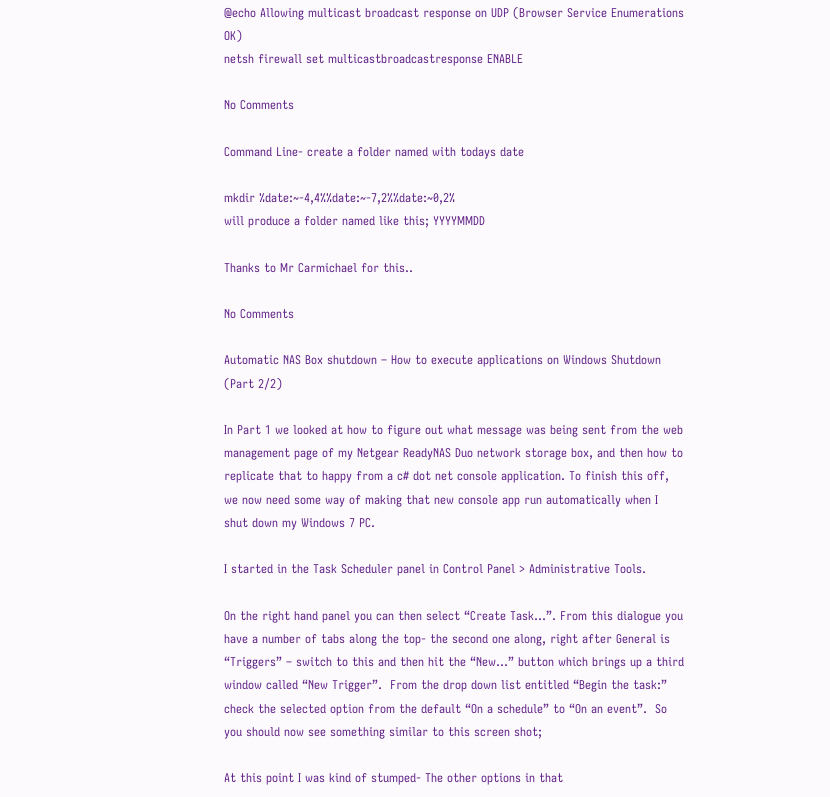@echo Allowing multicast broadcast response on UDP (Browser Service Enumerations OK)
netsh firewall set multicastbroadcastresponse ENABLE

No Comments

Command Line- create a folder named with todays date

mkdir %date:~-4,4%%date:~-7,2%%date:~0,2%
will produce a folder named like this; YYYYMMDD

Thanks to Mr Carmichael for this..

No Comments

Automatic NAS Box shutdown – How to execute applications on Windows Shutdown (Part 2/2)

In Part 1 we looked at how to figure out what message was being sent from the web management page of my Netgear ReadyNAS Duo network storage box, and then how to replicate that to happy from a c# dot net console application. To finish this off, we now need some way of making that new console app run automatically when I shut down my Windows 7 PC.

I started in the Task Scheduler panel in Control Panel > Administrative Tools.

On the right hand panel you can then select “Create Task…”. From this dialogue you have a number of tabs along the top- the second one along, right after General is “Triggers” – switch to this and then hit the “New…” button which brings up a third window called “New Trigger”.  From the drop down list entitled “Begin the task:” check the selected option from the default “On a schedule” to “On an event”.  So you should now see something similar to this screen shot;

At this point I was kind of stumped- The other options in that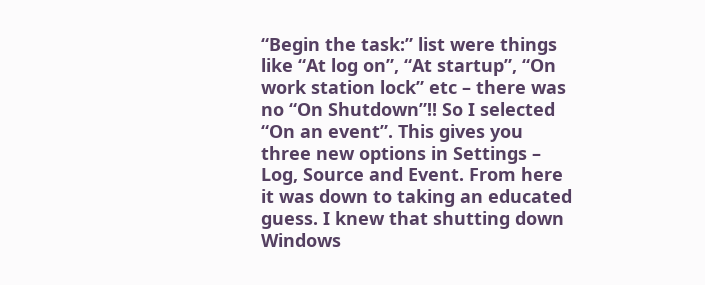“Begin the task:” list were things like “At log on”, “At startup”, “On work station lock” etc – there was no “On Shutdown”!! So I selected “On an event”. This gives you three new options in Settings – Log, Source and Event. From here it was down to taking an educated guess. I knew that shutting down Windows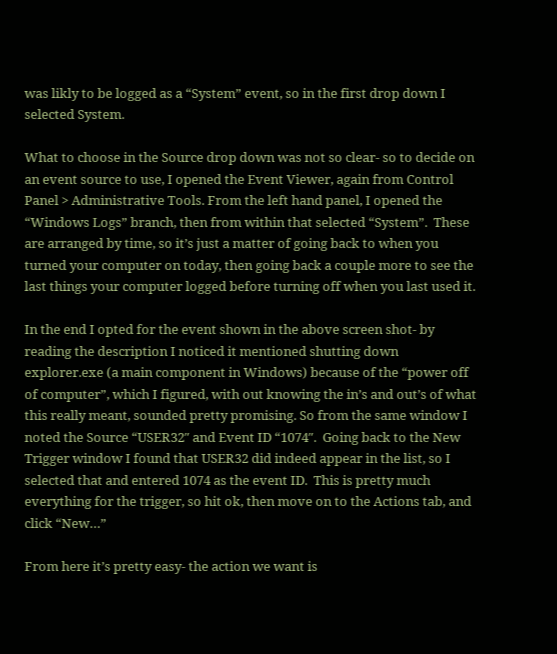was likly to be logged as a “System” event, so in the first drop down I selected System.

What to choose in the Source drop down was not so clear- so to decide on an event source to use, I opened the Event Viewer, again from Control Panel > Administrative Tools. From the left hand panel, I opened the “Windows Logs” branch, then from within that selected “System”.  These are arranged by time, so it’s just a matter of going back to when you turned your computer on today, then going back a couple more to see the last things your computer logged before turning off when you last used it.

In the end I opted for the event shown in the above screen shot- by reading the description I noticed it mentioned shutting down explorer.exe (a main component in Windows) because of the “power off of computer”, which I figured, with out knowing the in’s and out’s of what this really meant, sounded pretty promising. So from the same window I noted the Source “USER32″ and Event ID “1074″.  Going back to the New Trigger window I found that USER32 did indeed appear in the list, so I selected that and entered 1074 as the event ID.  This is pretty much everything for the trigger, so hit ok, then move on to the Actions tab, and click “New…”

From here it’s pretty easy- the action we want is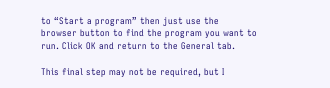to “Start a program” then just use the browser button to find the program you want to run. Click OK and return to the General tab.

This final step may not be required, but I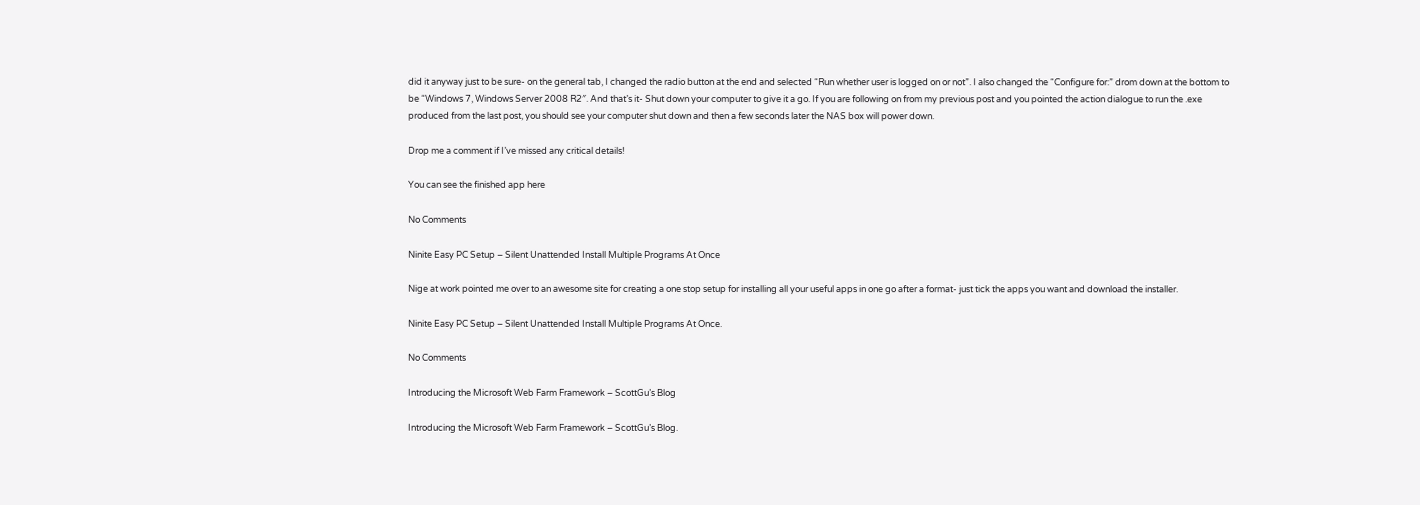did it anyway just to be sure- on the general tab, I changed the radio button at the end and selected “Run whether user is logged on or not”. I also changed the “Configure for:” drom down at the bottom to be “Windows 7, Windows Server 2008 R2″. And that’s it- Shut down your computer to give it a go. If you are following on from my previous post and you pointed the action dialogue to run the .exe produced from the last post, you should see your computer shut down and then a few seconds later the NAS box will power down.

Drop me a comment if I’ve missed any critical details!

You can see the finished app here

No Comments

Ninite Easy PC Setup – Silent Unattended Install Multiple Programs At Once

Nige at work pointed me over to an awesome site for creating a one stop setup for installing all your useful apps in one go after a format- just tick the apps you want and download the installer.

Ninite Easy PC Setup – Silent Unattended Install Multiple Programs At Once.

No Comments

Introducing the Microsoft Web Farm Framework – ScottGu’s Blog

Introducing the Microsoft Web Farm Framework – ScottGu’s Blog.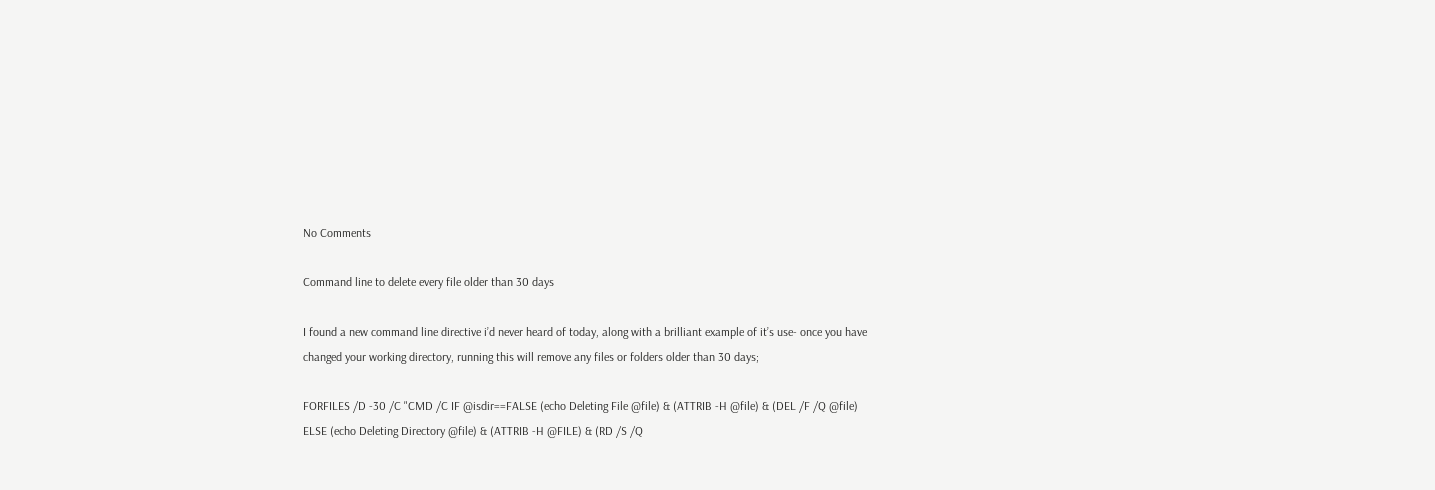No Comments

Command line to delete every file older than 30 days

I found a new command line directive i’d never heard of today, along with a brilliant example of it’s use- once you have changed your working directory, running this will remove any files or folders older than 30 days;

FORFILES /D -30 /C "CMD /C IF @isdir==FALSE (echo Deleting File @file) & (ATTRIB -H @file) & (DEL /F /Q @file) ELSE (echo Deleting Directory @file) & (ATTRIB -H @FILE) & (RD /S /Q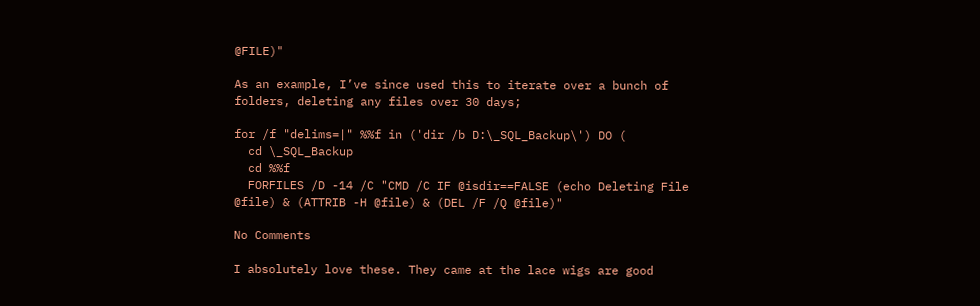@FILE)"

As an example, I’ve since used this to iterate over a bunch of folders, deleting any files over 30 days;

for /f "delims=|" %%f in ('dir /b D:\_SQL_Backup\') DO (
  cd \_SQL_Backup
  cd %%f
  FORFILES /D -14 /C "CMD /C IF @isdir==FALSE (echo Deleting File @file) & (ATTRIB -H @file) & (DEL /F /Q @file)"

No Comments

I absolutely love these. They came at the lace wigs are good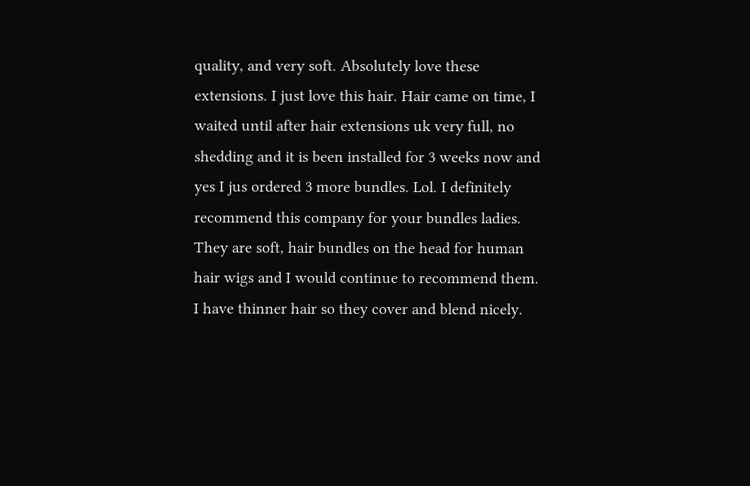quality, and very soft. Absolutely love these extensions. I just love this hair. Hair came on time, I waited until after hair extensions uk very full, no shedding and it is been installed for 3 weeks now and yes I jus ordered 3 more bundles. Lol. I definitely recommend this company for your bundles ladies. They are soft, hair bundles on the head for human hair wigs and I would continue to recommend them. I have thinner hair so they cover and blend nicely.